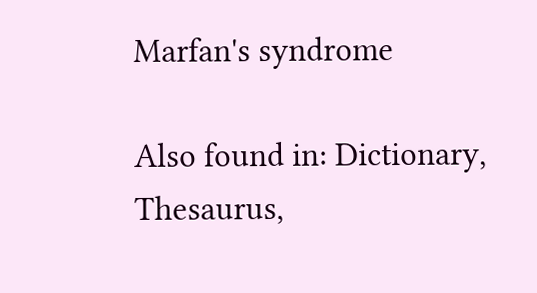Marfan's syndrome

Also found in: Dictionary, Thesaurus,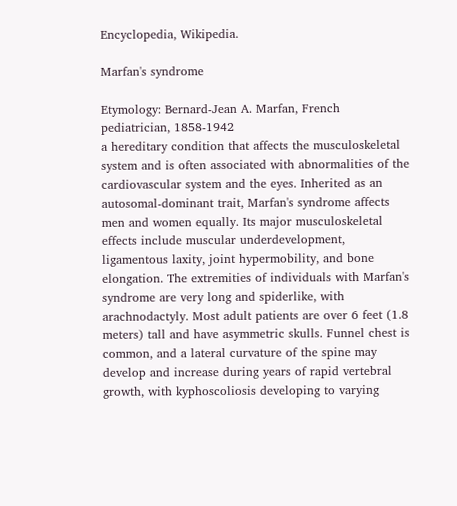Encyclopedia, Wikipedia.

Marfan's syndrome

Etymology: Bernard-Jean A. Marfan, French pediatrician, 1858-1942
a hereditary condition that affects the musculoskeletal system and is often associated with abnormalities of the cardiovascular system and the eyes. Inherited as an autosomal-dominant trait, Marfan's syndrome affects men and women equally. Its major musculoskeletal effects include muscular underdevelopment, ligamentous laxity, joint hypermobility, and bone elongation. The extremities of individuals with Marfan's syndrome are very long and spiderlike, with arachnodactyly. Most adult patients are over 6 feet (1.8 meters) tall and have asymmetric skulls. Funnel chest is common, and a lateral curvature of the spine may develop and increase during years of rapid vertebral growth, with kyphoscoliosis developing to varying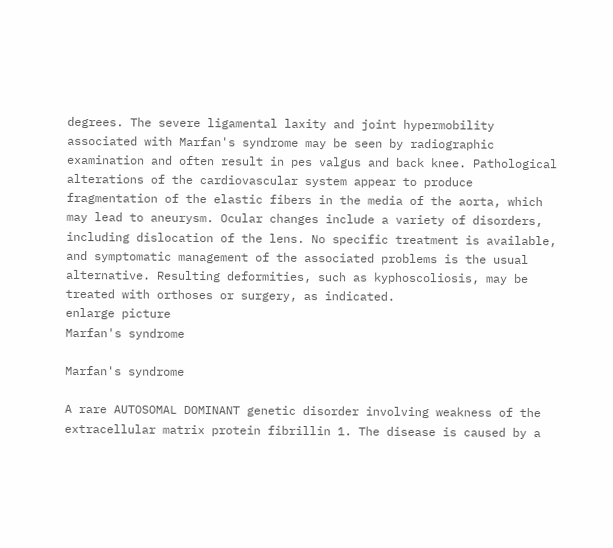degrees. The severe ligamental laxity and joint hypermobility associated with Marfan's syndrome may be seen by radiographic examination and often result in pes valgus and back knee. Pathological alterations of the cardiovascular system appear to produce fragmentation of the elastic fibers in the media of the aorta, which may lead to aneurysm. Ocular changes include a variety of disorders, including dislocation of the lens. No specific treatment is available, and symptomatic management of the associated problems is the usual alternative. Resulting deformities, such as kyphoscoliosis, may be treated with orthoses or surgery, as indicated.
enlarge picture
Marfan's syndrome

Marfan's syndrome

A rare AUTOSOMAL DOMINANT genetic disorder involving weakness of the extracellular matrix protein fibrillin 1. The disease is caused by a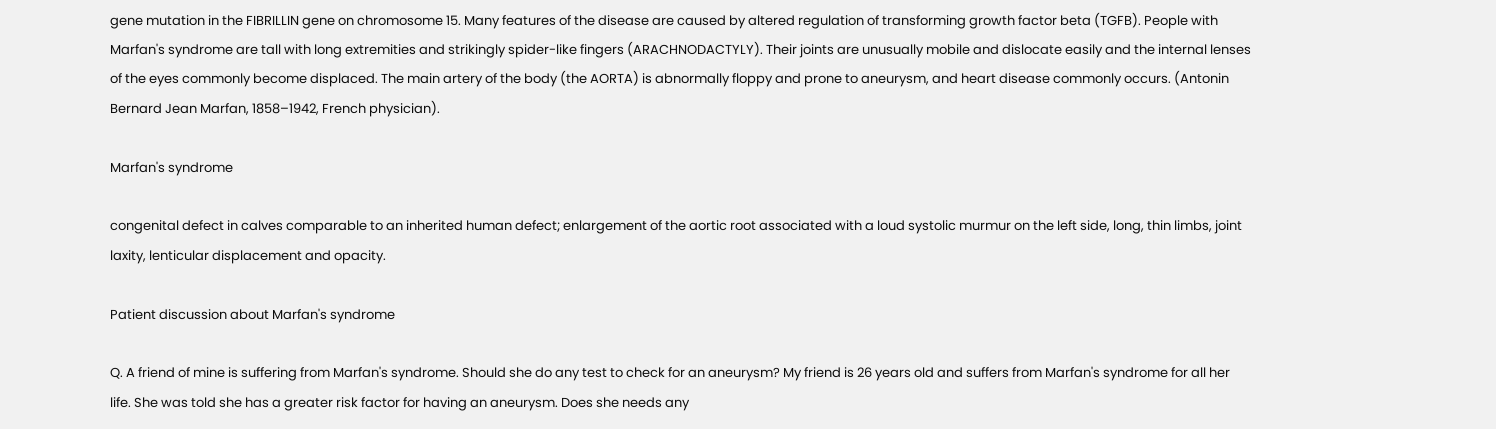gene mutation in the FIBRILLIN gene on chromosome 15. Many features of the disease are caused by altered regulation of transforming growth factor beta (TGFB). People with Marfan's syndrome are tall with long extremities and strikingly spider-like fingers (ARACHNODACTYLY). Their joints are unusually mobile and dislocate easily and the internal lenses of the eyes commonly become displaced. The main artery of the body (the AORTA) is abnormally floppy and prone to aneurysm, and heart disease commonly occurs. (Antonin Bernard Jean Marfan, 1858–1942, French physician).

Marfan's syndrome

congenital defect in calves comparable to an inherited human defect; enlargement of the aortic root associated with a loud systolic murmur on the left side, long, thin limbs, joint laxity, lenticular displacement and opacity.

Patient discussion about Marfan's syndrome

Q. A friend of mine is suffering from Marfan's syndrome. Should she do any test to check for an aneurysm? My friend is 26 years old and suffers from Marfan's syndrome for all her life. She was told she has a greater risk factor for having an aneurysm. Does she needs any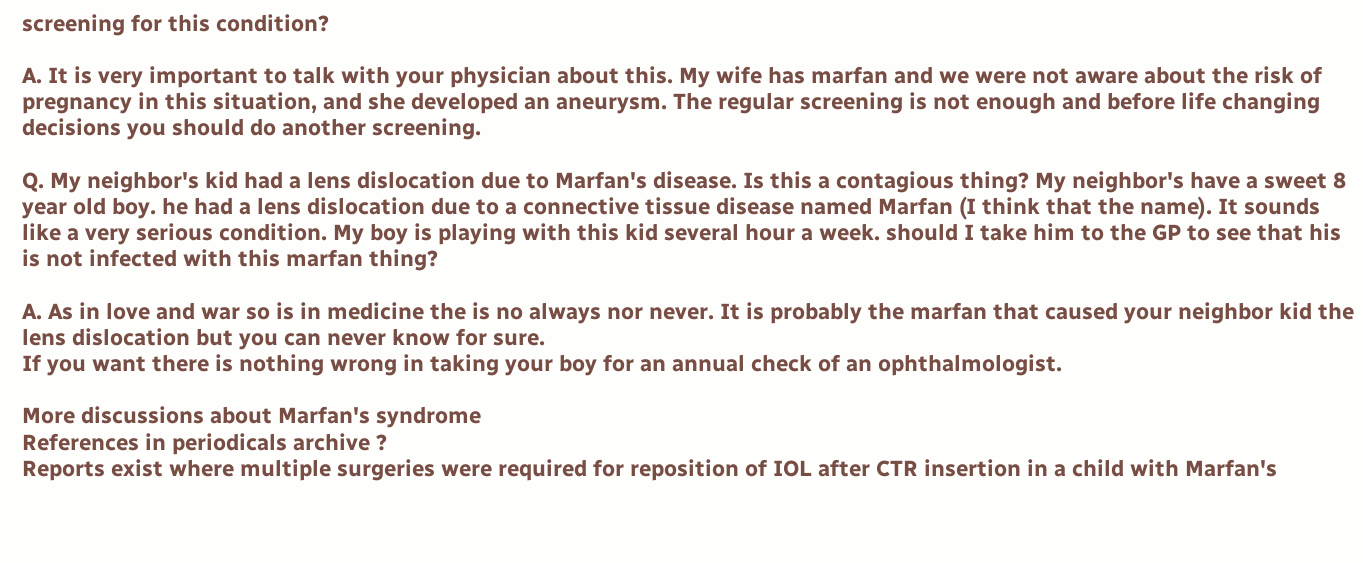screening for this condition?

A. It is very important to talk with your physician about this. My wife has marfan and we were not aware about the risk of pregnancy in this situation, and she developed an aneurysm. The regular screening is not enough and before life changing decisions you should do another screening.

Q. My neighbor's kid had a lens dislocation due to Marfan's disease. Is this a contagious thing? My neighbor's have a sweet 8 year old boy. he had a lens dislocation due to a connective tissue disease named Marfan (I think that the name). It sounds like a very serious condition. My boy is playing with this kid several hour a week. should I take him to the GP to see that his is not infected with this marfan thing?

A. As in love and war so is in medicine the is no always nor never. It is probably the marfan that caused your neighbor kid the lens dislocation but you can never know for sure.
If you want there is nothing wrong in taking your boy for an annual check of an ophthalmologist.

More discussions about Marfan's syndrome
References in periodicals archive ?
Reports exist where multiple surgeries were required for reposition of IOL after CTR insertion in a child with Marfan's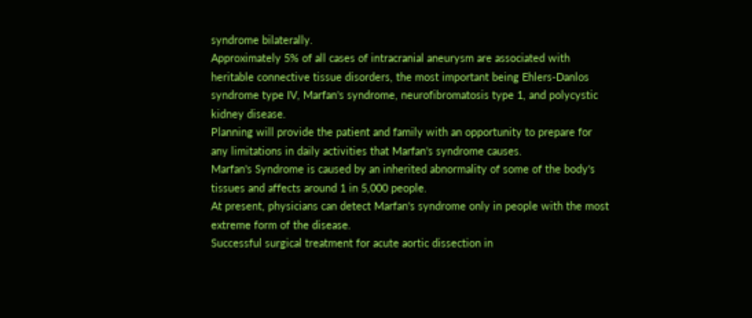syndrome bilaterally.
Approximately 5% of all cases of intracranial aneurysm are associated with heritable connective tissue disorders, the most important being Ehlers-Danlos syndrome type IV, Marfan's syndrome, neurofibromatosis type 1, and polycystic kidney disease.
Planning will provide the patient and family with an opportunity to prepare for any limitations in daily activities that Marfan's syndrome causes.
Marfan's Syndrome is caused by an inherited abnormality of some of the body's tissues and affects around 1 in 5,000 people.
At present, physicians can detect Marfan's syndrome only in people with the most extreme form of the disease.
Successful surgical treatment for acute aortic dissection in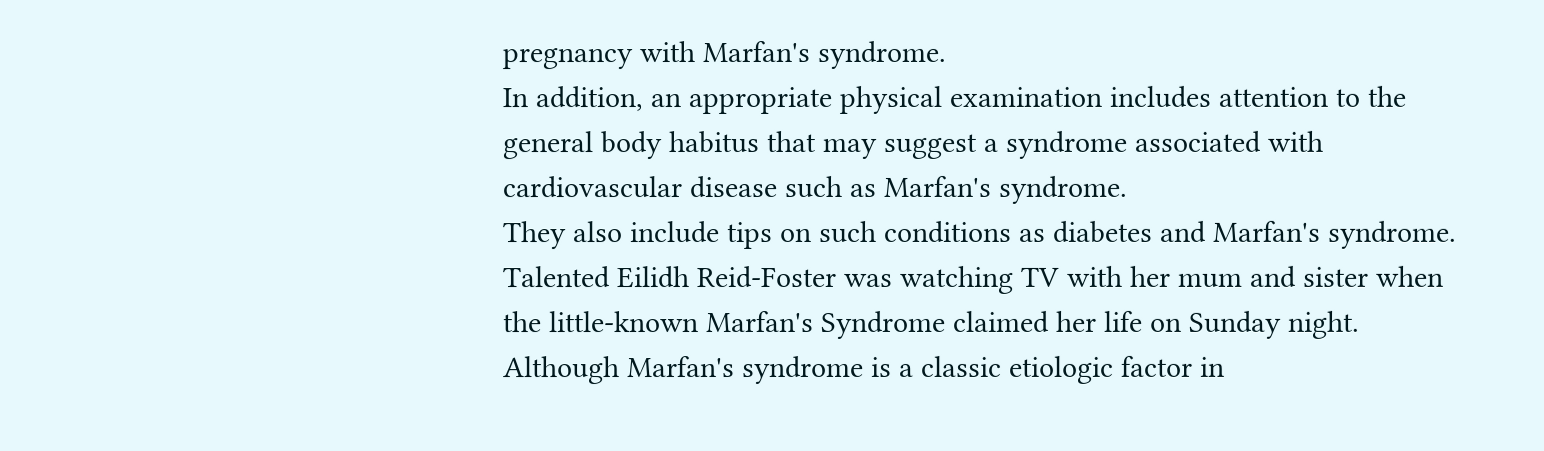pregnancy with Marfan's syndrome.
In addition, an appropriate physical examination includes attention to the general body habitus that may suggest a syndrome associated with cardiovascular disease such as Marfan's syndrome.
They also include tips on such conditions as diabetes and Marfan's syndrome.
Talented Eilidh Reid-Foster was watching TV with her mum and sister when the little-known Marfan's Syndrome claimed her life on Sunday night.
Although Marfan's syndrome is a classic etiologic factor in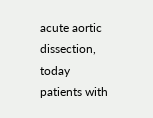acute aortic dissection, today patients with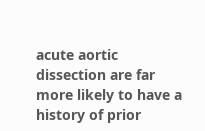acute aortic dissection are far more likely to have a history of prior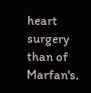heart surgery than of Marfan's.